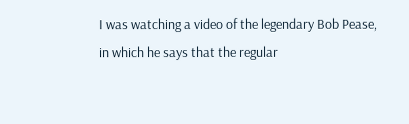I was watching a video of the legendary Bob Pease, in which he says that the regular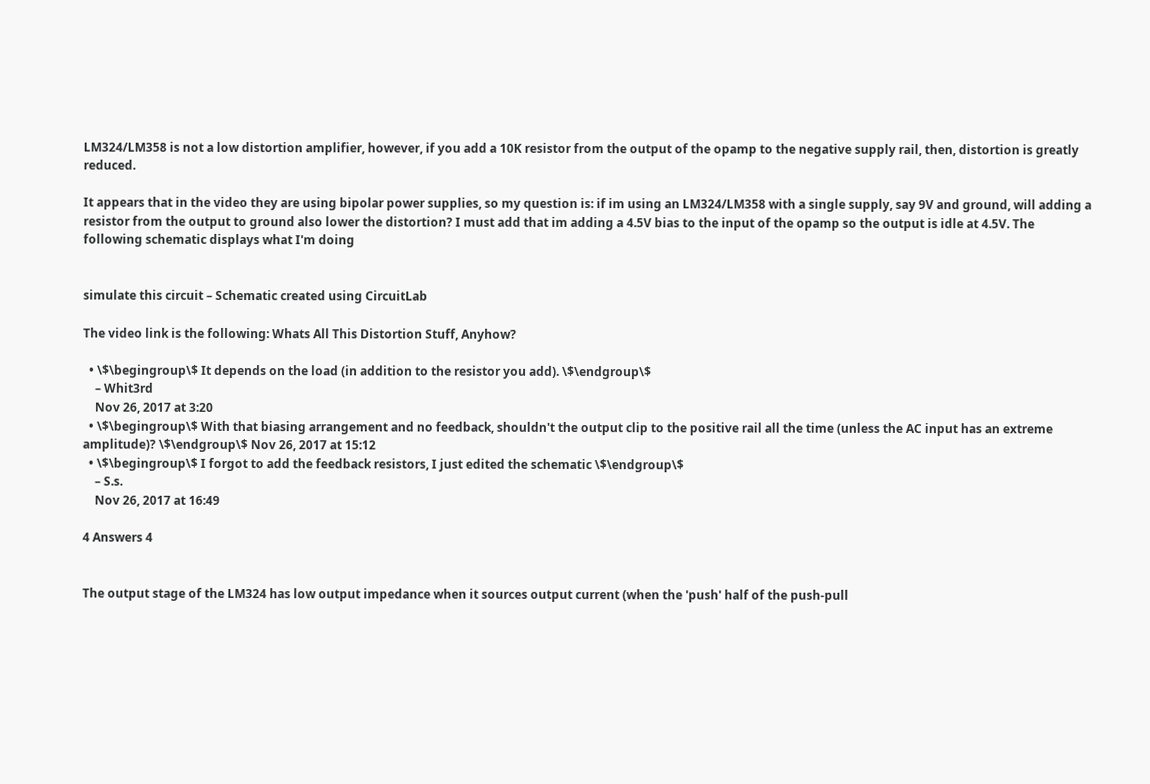LM324/LM358 is not a low distortion amplifier, however, if you add a 10K resistor from the output of the opamp to the negative supply rail, then, distortion is greatly reduced.

It appears that in the video they are using bipolar power supplies, so my question is: if im using an LM324/LM358 with a single supply, say 9V and ground, will adding a resistor from the output to ground also lower the distortion? I must add that im adding a 4.5V bias to the input of the opamp so the output is idle at 4.5V. The following schematic displays what I'm doing


simulate this circuit – Schematic created using CircuitLab

The video link is the following: Whats All This Distortion Stuff, Anyhow?

  • \$\begingroup\$ It depends on the load (in addition to the resistor you add). \$\endgroup\$
    – Whit3rd
    Nov 26, 2017 at 3:20
  • \$\begingroup\$ With that biasing arrangement and no feedback, shouldn't the output clip to the positive rail all the time (unless the AC input has an extreme amplitude)? \$\endgroup\$ Nov 26, 2017 at 15:12
  • \$\begingroup\$ I forgot to add the feedback resistors, I just edited the schematic \$\endgroup\$
    – S.s.
    Nov 26, 2017 at 16:49

4 Answers 4


The output stage of the LM324 has low output impedance when it sources output current (when the 'push' half of the push-pull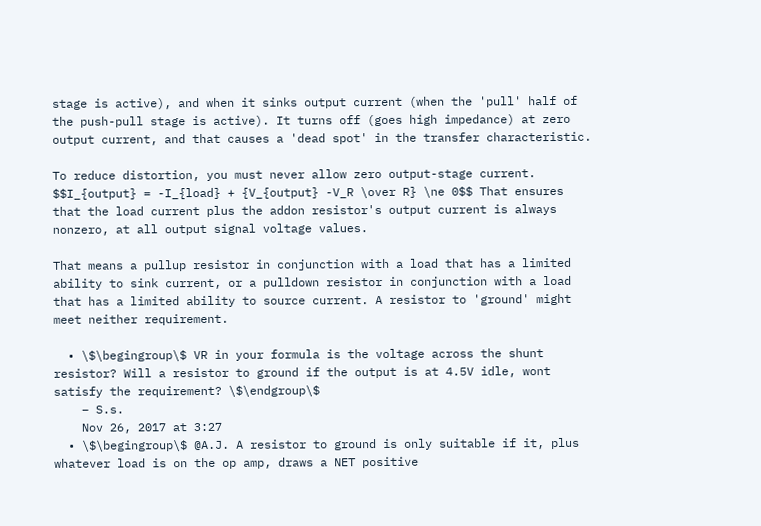stage is active), and when it sinks output current (when the 'pull' half of the push-pull stage is active). It turns off (goes high impedance) at zero output current, and that causes a 'dead spot' in the transfer characteristic.

To reduce distortion, you must never allow zero output-stage current. $$I_{output} = -I_{load} + {V_{output} -V_R \over R} \ne 0$$ That ensures that the load current plus the addon resistor's output current is always nonzero, at all output signal voltage values.

That means a pullup resistor in conjunction with a load that has a limited ability to sink current, or a pulldown resistor in conjunction with a load that has a limited ability to source current. A resistor to 'ground' might meet neither requirement.

  • \$\begingroup\$ VR in your formula is the voltage across the shunt resistor? Will a resistor to ground if the output is at 4.5V idle, wont satisfy the requirement? \$\endgroup\$
    – S.s.
    Nov 26, 2017 at 3:27
  • \$\begingroup\$ @A.J. A resistor to ground is only suitable if it, plus whatever load is on the op amp, draws a NET positive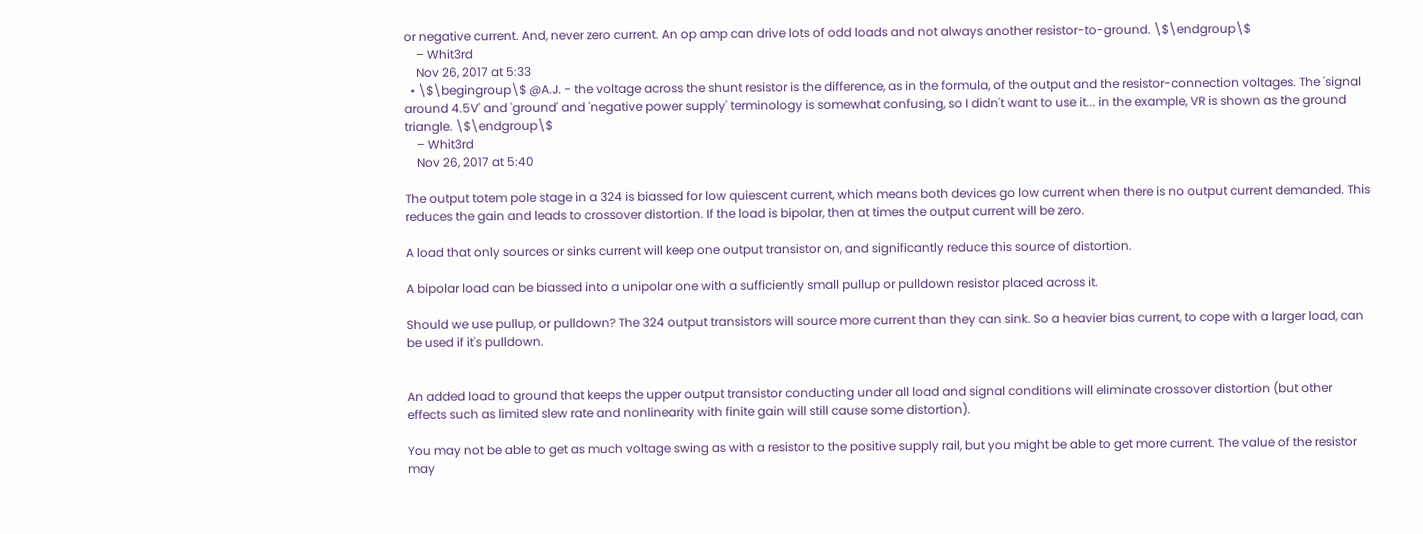or negative current. And, never zero current. An op amp can drive lots of odd loads and not always another resistor-to-ground. \$\endgroup\$
    – Whit3rd
    Nov 26, 2017 at 5:33
  • \$\begingroup\$ @A.J. - the voltage across the shunt resistor is the difference, as in the formula, of the output and the resistor-connection voltages. The 'signal around 4.5V' and 'ground' and 'negative power supply' terminology is somewhat confusing, so I didn't want to use it... in the example, VR is shown as the ground triangle. \$\endgroup\$
    – Whit3rd
    Nov 26, 2017 at 5:40

The output totem pole stage in a 324 is biassed for low quiescent current, which means both devices go low current when there is no output current demanded. This reduces the gain and leads to crossover distortion. If the load is bipolar, then at times the output current will be zero.

A load that only sources or sinks current will keep one output transistor on, and significantly reduce this source of distortion.

A bipolar load can be biassed into a unipolar one with a sufficiently small pullup or pulldown resistor placed across it.

Should we use pullup, or pulldown? The 324 output transistors will source more current than they can sink. So a heavier bias current, to cope with a larger load, can be used if it's pulldown.


An added load to ground that keeps the upper output transistor conducting under all load and signal conditions will eliminate crossover distortion (but other effects such as limited slew rate and nonlinearity with finite gain will still cause some distortion).

You may not be able to get as much voltage swing as with a resistor to the positive supply rail, but you might be able to get more current. The value of the resistor may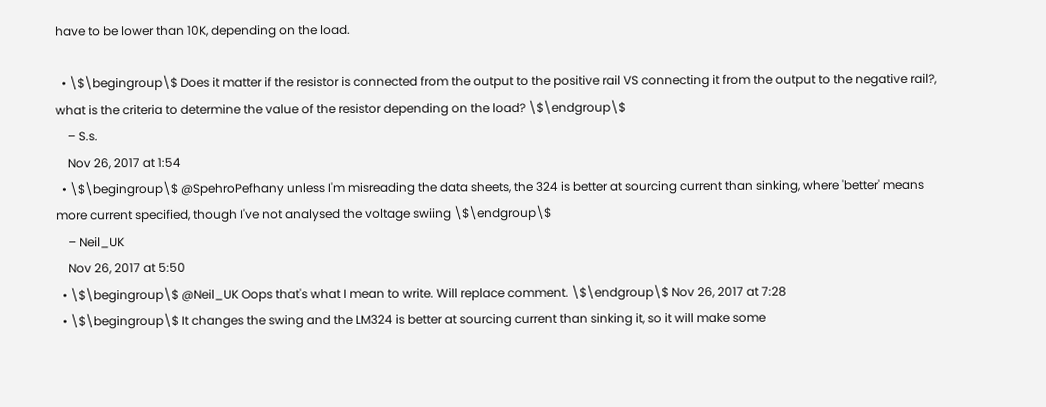have to be lower than 10K, depending on the load.

  • \$\begingroup\$ Does it matter if the resistor is connected from the output to the positive rail VS connecting it from the output to the negative rail?, what is the criteria to determine the value of the resistor depending on the load? \$\endgroup\$
    – S.s.
    Nov 26, 2017 at 1:54
  • \$\begingroup\$ @SpehroPefhany unless I'm misreading the data sheets, the 324 is better at sourcing current than sinking, where 'better' means more current specified, though I've not analysed the voltage swiing \$\endgroup\$
    – Neil_UK
    Nov 26, 2017 at 5:50
  • \$\begingroup\$ @Neil_UK Oops that's what I mean to write. Will replace comment. \$\endgroup\$ Nov 26, 2017 at 7:28
  • \$\begingroup\$ It changes the swing and the LM324 is better at sourcing current than sinking it, so it will make some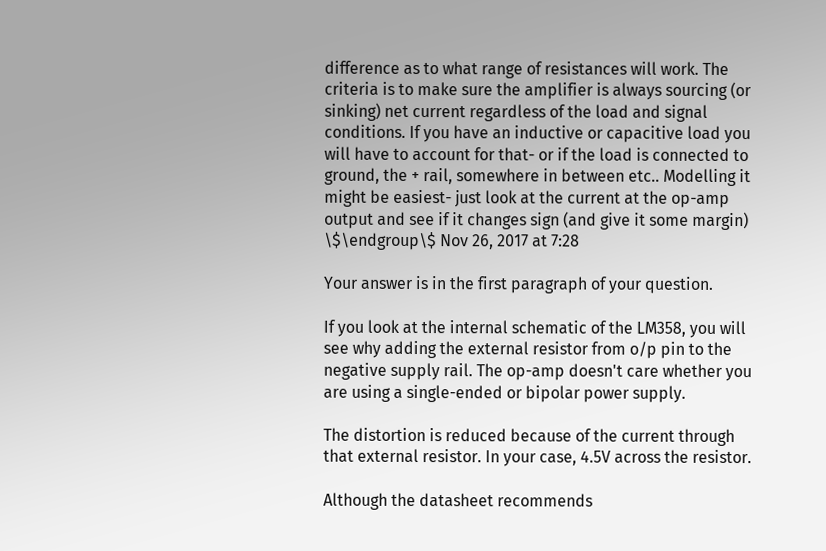difference as to what range of resistances will work. The criteria is to make sure the amplifier is always sourcing (or sinking) net current regardless of the load and signal conditions. If you have an inductive or capacitive load you will have to account for that- or if the load is connected to ground, the + rail, somewhere in between etc.. Modelling it might be easiest- just look at the current at the op-amp output and see if it changes sign (and give it some margin) \$\endgroup\$ Nov 26, 2017 at 7:28

Your answer is in the first paragraph of your question.

If you look at the internal schematic of the LM358, you will see why adding the external resistor from o/p pin to the negative supply rail. The op-amp doesn't care whether you are using a single-ended or bipolar power supply.

The distortion is reduced because of the current through that external resistor. In your case, 4.5V across the resistor.

Although the datasheet recommends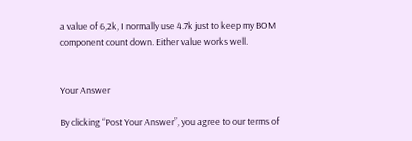a value of 6,2k, I normally use 4.7k just to keep my BOM component count down. Either value works well.


Your Answer

By clicking “Post Your Answer”, you agree to our terms of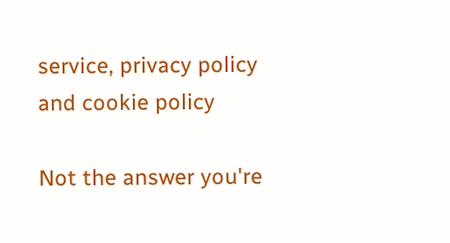service, privacy policy and cookie policy

Not the answer you're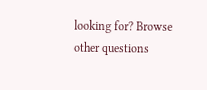looking for? Browse other questions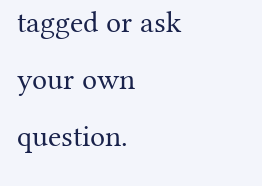tagged or ask your own question.